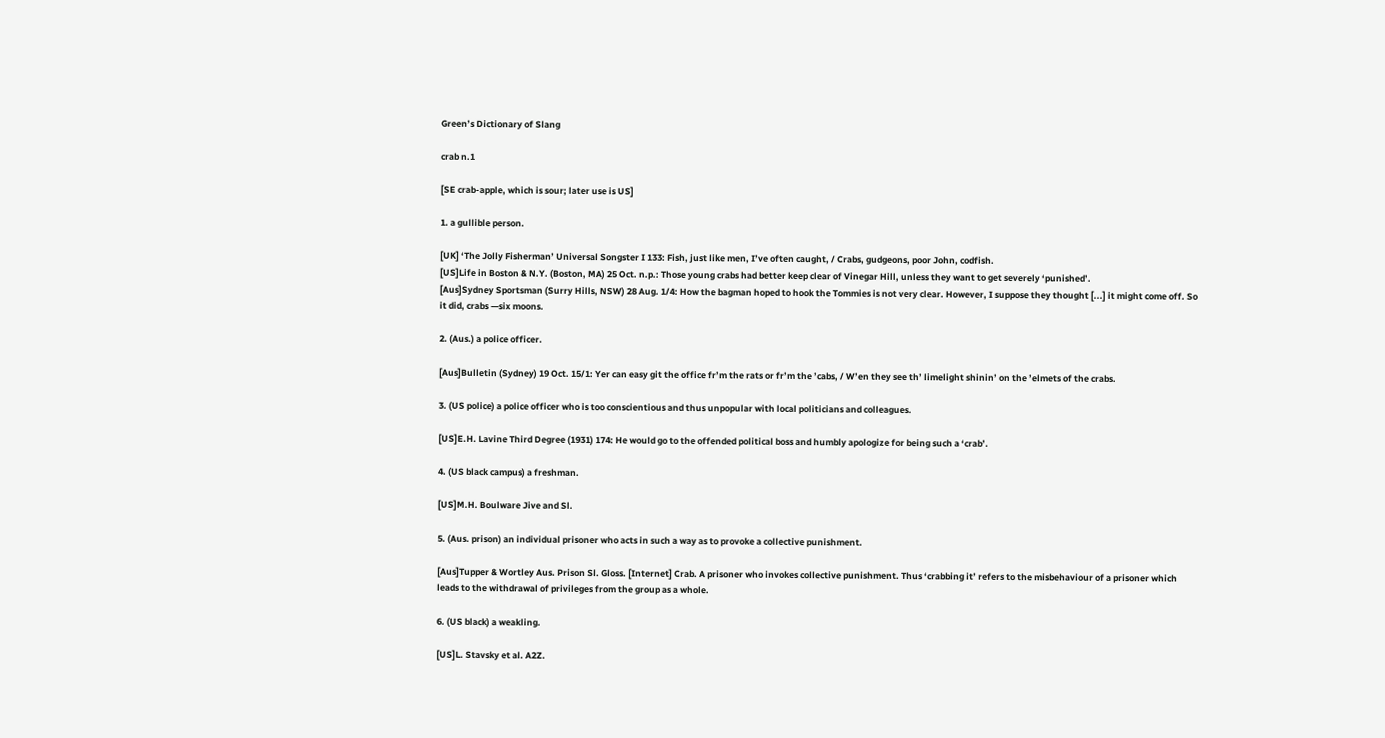Green’s Dictionary of Slang

crab n.1

[SE crab-apple, which is sour; later use is US]

1. a gullible person.

[UK] ‘The Jolly Fisherman’ Universal Songster I 133: Fish, just like men, I’ve often caught, / Crabs, gudgeons, poor John, codfish.
[US]Life in Boston & N.Y. (Boston, MA) 25 Oct. n.p.: Those young crabs had better keep clear of Vinegar Hill, unless they want to get severely ‘punished’.
[Aus]Sydney Sportsman (Surry Hills, NSW) 28 Aug. 1/4: How the bagman hoped to hook the Tommies is not very clear. However, I suppose they thought [...] it might come off. So it did, crabs —six moons.

2. (Aus.) a police officer.

[Aus]Bulletin (Sydney) 19 Oct. 15/1: Yer can easy git the office fr’m the rats or fr’m the ’cabs, / W’en they see th’ limelight shinin’ on the ’elmets of the crabs.

3. (US police) a police officer who is too conscientious and thus unpopular with local politicians and colleagues.

[US]E.H. Lavine Third Degree (1931) 174: He would go to the offended political boss and humbly apologize for being such a ‘crab’.

4. (US black campus) a freshman.

[US]M.H. Boulware Jive and Sl.

5. (Aus. prison) an individual prisoner who acts in such a way as to provoke a collective punishment.

[Aus]Tupper & Wortley Aus. Prison Sl. Gloss. [Internet] Crab. A prisoner who invokes collective punishment. Thus ‘crabbing it’ refers to the misbehaviour of a prisoner which leads to the withdrawal of privileges from the group as a whole.

6. (US black) a weakling.

[US]L. Stavsky et al. A2Z.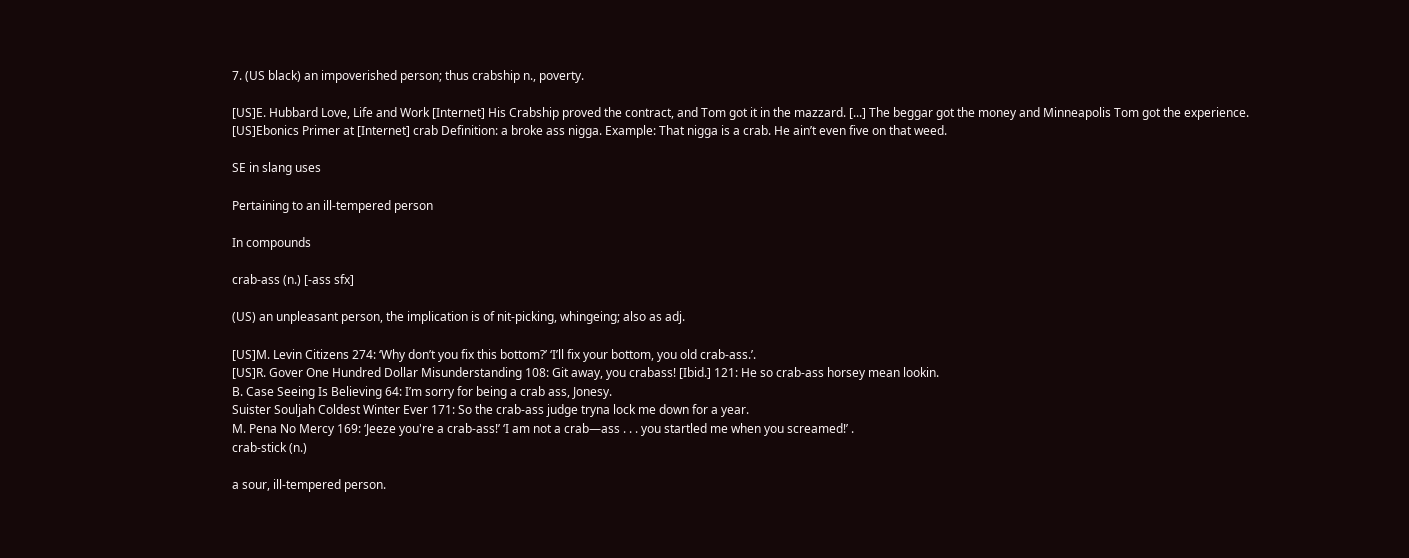7. (US black) an impoverished person; thus crabship n., poverty.

[US]E. Hubbard Love, Life and Work [Internet] His Crabship proved the contract, and Tom got it in the mazzard. [...] The beggar got the money and Minneapolis Tom got the experience.
[US]Ebonics Primer at [Internet] crab Definition: a broke ass nigga. Example: That nigga is a crab. He ain’t even five on that weed.

SE in slang uses

Pertaining to an ill-tempered person

In compounds

crab-ass (n.) [-ass sfx]

(US) an unpleasant person, the implication is of nit-picking, whingeing; also as adj.

[US]M. Levin Citizens 274: ‘Why don’t you fix this bottom?’ ‘I’ll fix your bottom, you old crab-ass.’.
[US]R. Gover One Hundred Dollar Misunderstanding 108: Git away, you crabass! [Ibid.] 121: He so crab-ass horsey mean lookin.
B. Case Seeing Is Believing 64: I’m sorry for being a crab ass, Jonesy.
Suister Souljah Coldest Winter Ever 171: So the crab-ass judge tryna lock me down for a year.
M. Pena No Mercy 169: ‘Jeeze you're a crab-ass!’ ‘I am not a crab—ass . . . you startled me when you screamed!’ .
crab-stick (n.)

a sour, ill-tempered person.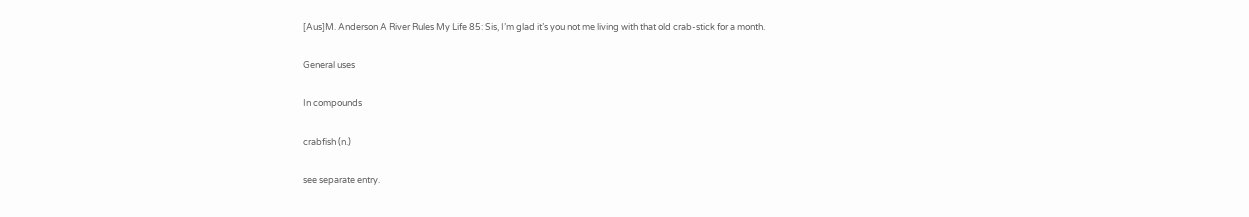[Aus]M. Anderson A River Rules My Life 85: Sis, I’m glad it’s you not me living with that old crab-stick for a month.

General uses

In compounds

crabfish (n.)

see separate entry.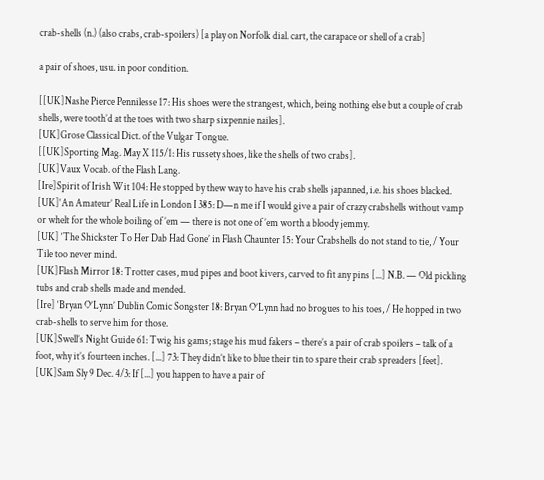crab-shells (n.) (also crabs, crab-spoilers) [a play on Norfolk dial. cart, the carapace or shell of a crab]

a pair of shoes, usu. in poor condition.

[[UK]Nashe Pierce Pennilesse 17: His shoes were the strangest, which, being nothing else but a couple of crab shells, were tooth’d at the toes with two sharp sixpennie nailes].
[UK]Grose Classical Dict. of the Vulgar Tongue.
[[UK]Sporting Mag. May X 115/1: His russety shoes, like the shells of two crabs].
[UK]Vaux Vocab. of the Flash Lang.
[Ire]Spirit of Irish Wit 104: He stopped by thew way to have his crab shells japanned, i.e. his shoes blacked.
[UK]‘An Amateur’ Real Life in London I 385: D—n me if I would give a pair of crazy crabshells without vamp or whelt for the whole boiling of ’em — there is not one of ’em worth a bloody jemmy.
[UK] ‘The Shickster To Her Dab Had Gone’ in Flash Chaunter 15: Your Crabshells do not stand to tie, / Your Tile too never mind.
[UK]Flash Mirror 18: Trotter cases, mud pipes and boot kivers, carved to fit any pins [...] N.B. — Old pickling tubs and crab shells made and mended.
[Ire] ‘Bryan O’Lynn’ Dublin Comic Songster 18: Bryan O’Lynn had no brogues to his toes, / He hopped in two crab-shells to serve him for those.
[UK]Swell’s Night Guide 61: Twig his gams; stage his mud fakers – there’s a pair of crab spoilers – talk of a foot, why it’s fourteen inches. [...] 73: They didn’t like to blue their tin to spare their crab spreaders [feet].
[UK]Sam Sly 9 Dec. 4/3: If [...] you happen to have a pair of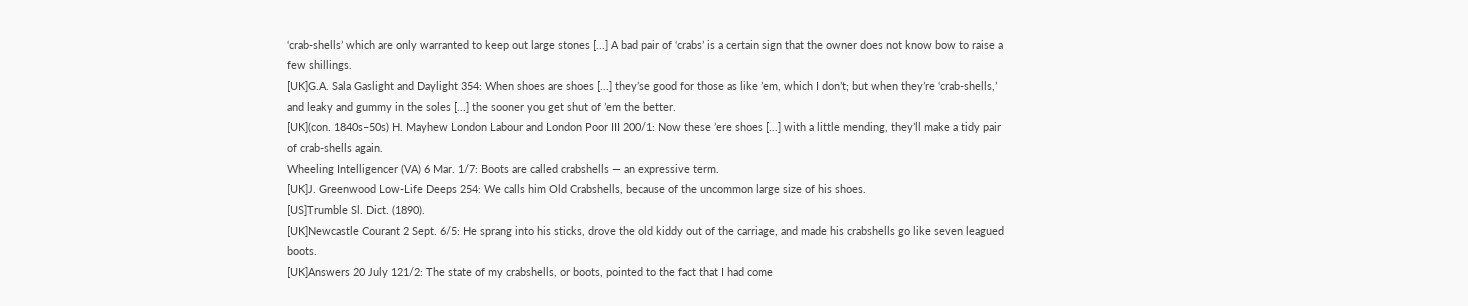‘crab-shells’ which are only warranted to keep out large stones [...] A bad pair of ‘crabs’ is a certain sign that the owner does not know bow to raise a few shillings.
[UK]G.A. Sala Gaslight and Daylight 354: When shoes are shoes [...] they’se good for those as like ’em, which I don’t; but when they’re ‘crab-shells,’ and leaky and gummy in the soles [...] the sooner you get shut of ’em the better.
[UK](con. 1840s–50s) H. Mayhew London Labour and London Poor III 200/1: Now these ’ere shoes [...] with a little mending, they’ll make a tidy pair of crab-shells again.
Wheeling Intelligencer (VA) 6 Mar. 1/7: Boots are called crabshells — an expressive term.
[UK]J. Greenwood Low-Life Deeps 254: We calls him Old Crabshells, because of the uncommon large size of his shoes.
[US]Trumble Sl. Dict. (1890).
[UK]Newcastle Courant 2 Sept. 6/5: He sprang into his sticks, drove the old kiddy out of the carriage, and made his crabshells go like seven leagued boots.
[UK]Answers 20 July 121/2: The state of my crabshells, or boots, pointed to the fact that I had come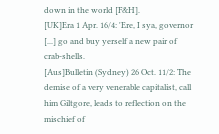down in the world [F&H].
[UK]Era 1 Apr. 16/4: 'Ere, I sya, governor [...] go and buy yerself a new pair of crab-shells.
[Aus]Bulletin (Sydney) 26 Oct. 11/2: The demise of a very venerable capitalist, call him Giltgore, leads to reflection on the mischief of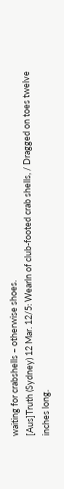waiting for crabshells – otherwise shoes.
[Aus]Truth (Sydney) 12 Mar. 12/5: Wearln of club-footed crab shells, / Dragged on toes twelve inches long.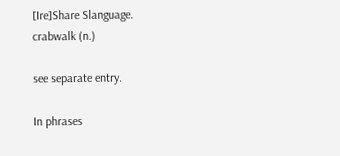[Ire]Share Slanguage.
crabwalk (n.)

see separate entry.

In phrases